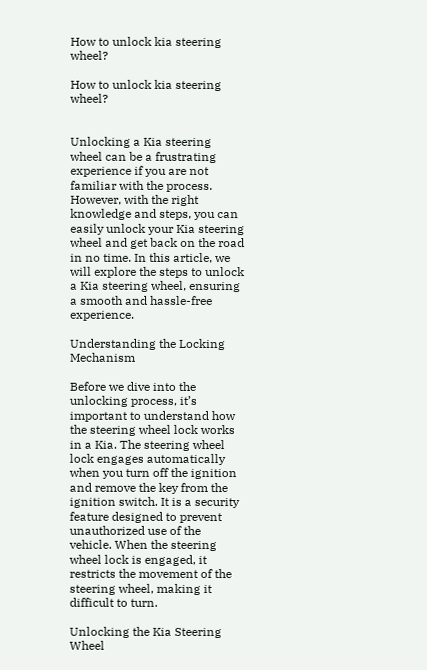How to unlock kia steering wheel?

How to unlock kia steering wheel?


Unlocking a Kia steering wheel can be a frustrating experience if you are not familiar with the process. However, with the right knowledge and steps, you can easily unlock your Kia steering wheel and get back on the road in no time. In this article, we will explore the steps to unlock a Kia steering wheel, ensuring a smooth and hassle-free experience.

Understanding the Locking Mechanism

Before we dive into the unlocking process, it’s important to understand how the steering wheel lock works in a Kia. The steering wheel lock engages automatically when you turn off the ignition and remove the key from the ignition switch. It is a security feature designed to prevent unauthorized use of the vehicle. When the steering wheel lock is engaged, it restricts the movement of the steering wheel, making it difficult to turn.

Unlocking the Kia Steering Wheel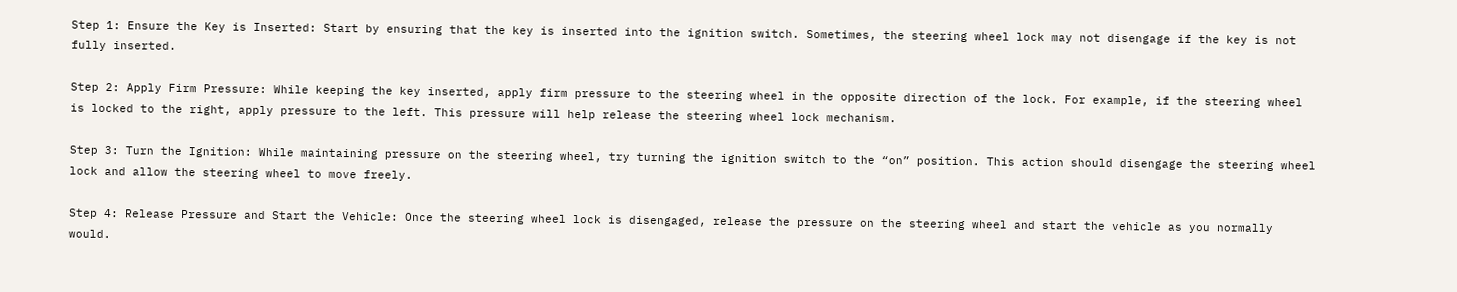Step 1: Ensure the Key is Inserted: Start by ensuring that the key is inserted into the ignition switch. Sometimes, the steering wheel lock may not disengage if the key is not fully inserted.

Step 2: Apply Firm Pressure: While keeping the key inserted, apply firm pressure to the steering wheel in the opposite direction of the lock. For example, if the steering wheel is locked to the right, apply pressure to the left. This pressure will help release the steering wheel lock mechanism.

Step 3: Turn the Ignition: While maintaining pressure on the steering wheel, try turning the ignition switch to the “on” position. This action should disengage the steering wheel lock and allow the steering wheel to move freely.

Step 4: Release Pressure and Start the Vehicle: Once the steering wheel lock is disengaged, release the pressure on the steering wheel and start the vehicle as you normally would.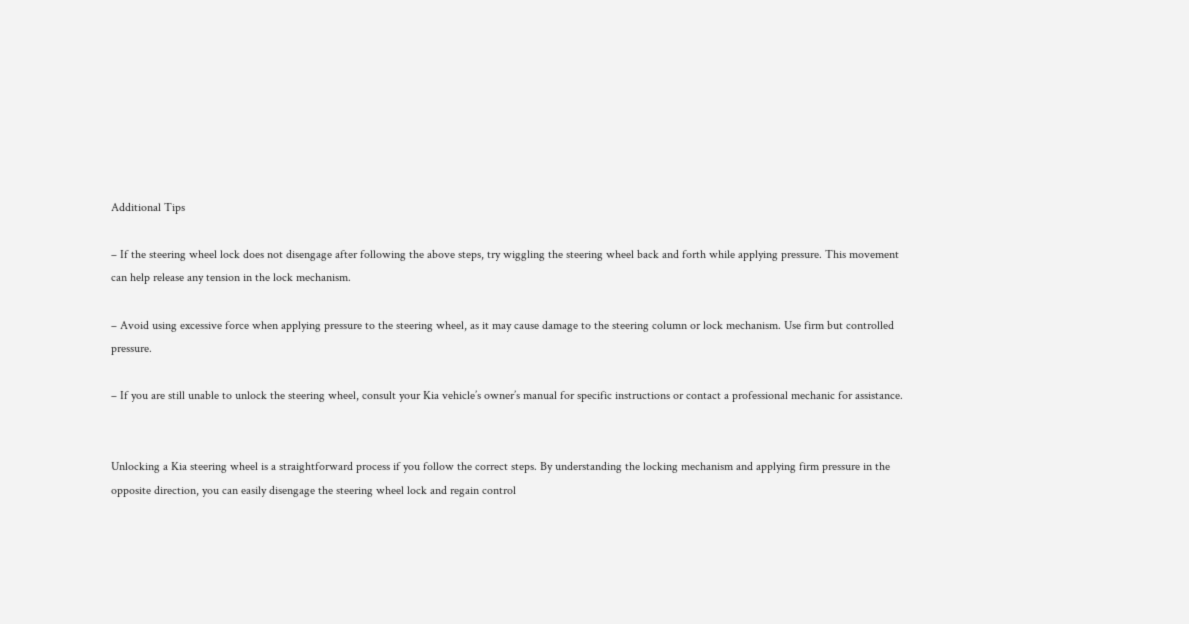Additional Tips

– If the steering wheel lock does not disengage after following the above steps, try wiggling the steering wheel back and forth while applying pressure. This movement can help release any tension in the lock mechanism.

– Avoid using excessive force when applying pressure to the steering wheel, as it may cause damage to the steering column or lock mechanism. Use firm but controlled pressure.

– If you are still unable to unlock the steering wheel, consult your Kia vehicle’s owner’s manual for specific instructions or contact a professional mechanic for assistance.


Unlocking a Kia steering wheel is a straightforward process if you follow the correct steps. By understanding the locking mechanism and applying firm pressure in the opposite direction, you can easily disengage the steering wheel lock and regain control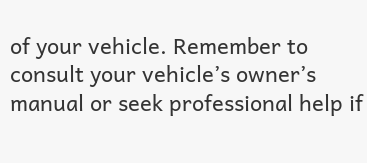of your vehicle. Remember to consult your vehicle’s owner’s manual or seek professional help if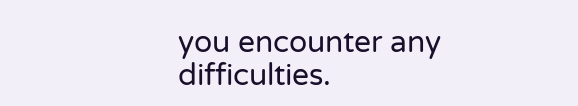you encounter any difficulties.